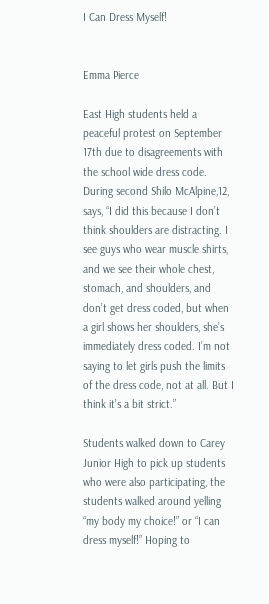I Can Dress Myself!


Emma Pierce

East High students held a peaceful protest on September 17th due to disagreements with the school wide dress code. During second Shilo McAlpine,12, says, “I did this because I don’t think shoulders are distracting. I see guys who wear muscle shirts, and we see their whole chest, stomach, and shoulders, and don’t get dress coded, but when a girl shows her shoulders, she’s immediately dress coded. I’m not saying to let girls push the limits of the dress code, not at all. But I think it’s a bit strict.”

Students walked down to Carey Junior High to pick up students who were also participating, the students walked around yelling “my body my choice!” or “I can dress myself!” Hoping to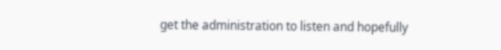get the administration to listen and hopefully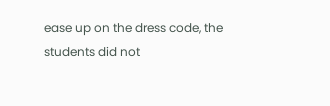ease up on the dress code, the students did not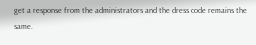get a response from the administrators and the dress code remains the same.